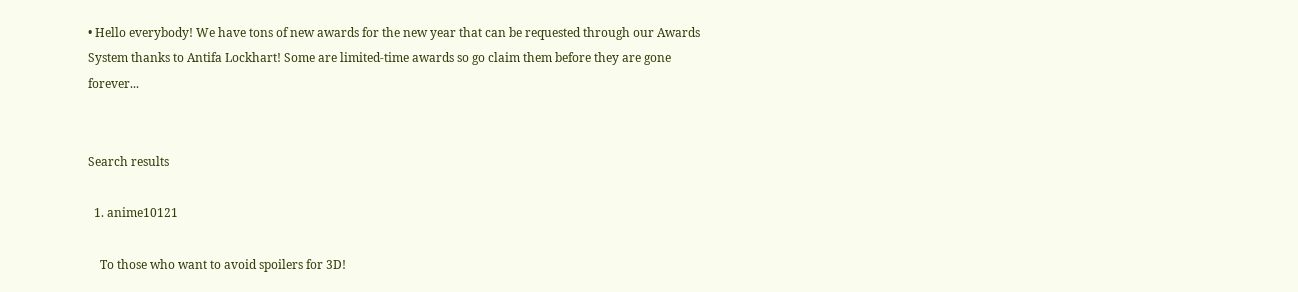• Hello everybody! We have tons of new awards for the new year that can be requested through our Awards System thanks to Antifa Lockhart! Some are limited-time awards so go claim them before they are gone forever...


Search results

  1. anime10121

    To those who want to avoid spoilers for 3D!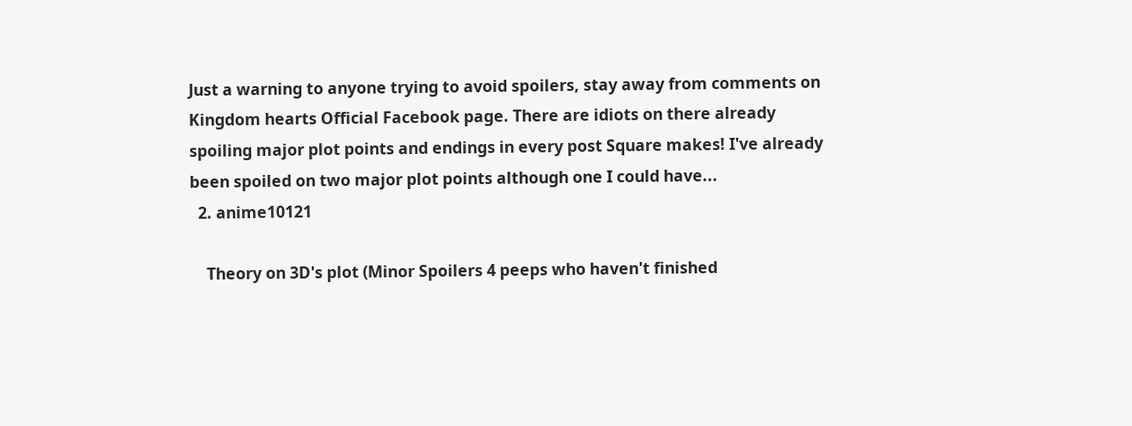Just a warning to anyone trying to avoid spoilers, stay away from comments on Kingdom hearts Official Facebook page. There are idiots on there already spoiling major plot points and endings in every post Square makes! I've already been spoiled on two major plot points although one I could have...
  2. anime10121

    Theory on 3D's plot (Minor Spoilers 4 peeps who haven't finished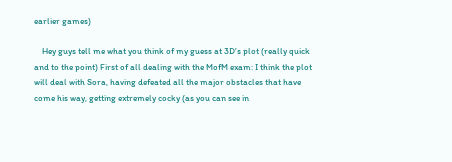earlier games)

    Hey guys tell me what you think of my guess at 3D's plot (really quick and to the point) First of all dealing with the MofM exam: I think the plot will deal with Sora, having defeated all the major obstacles that have come his way, getting extremely cocky (as you can see in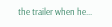the trailer when he...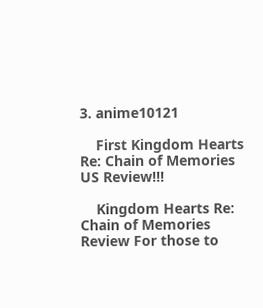3. anime10121

    First Kingdom Hearts Re: Chain of Memories US Review!!!

    Kingdom Hearts Re: Chain of Memories Review For those to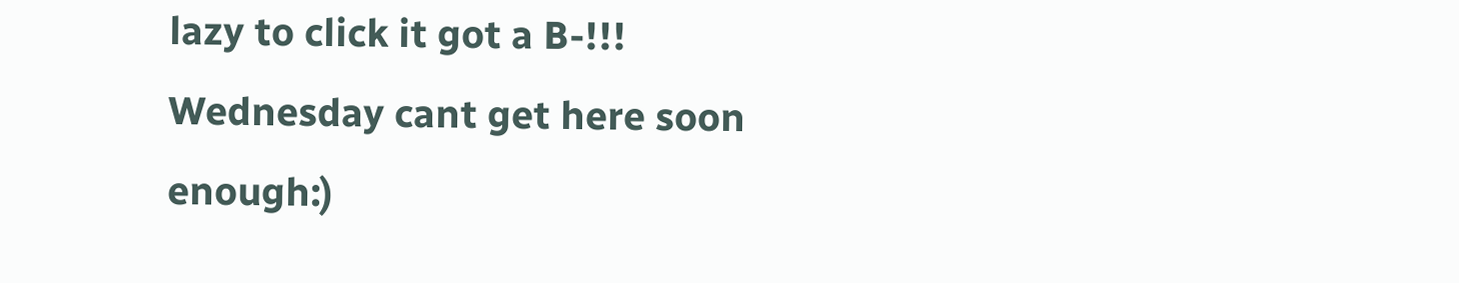lazy to click it got a B-!!! Wednesday cant get here soon enough:)